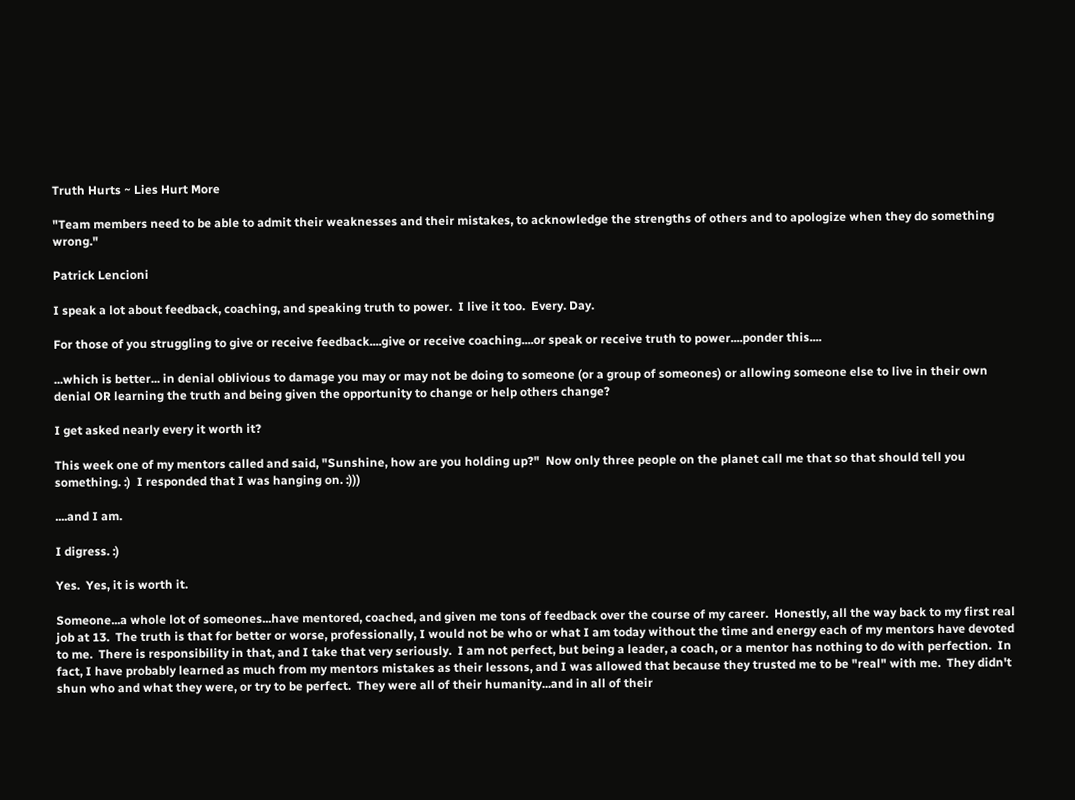Truth Hurts ~ Lies Hurt More

"Team members need to be able to admit their weaknesses and their mistakes, to acknowledge the strengths of others and to apologize when they do something wrong."

Patrick Lencioni

I speak a lot about feedback, coaching, and speaking truth to power.  I live it too.  Every. Day.

For those of you struggling to give or receive feedback....give or receive coaching....or speak or receive truth to power....ponder this....

...which is better... in denial oblivious to damage you may or may not be doing to someone (or a group of someones) or allowing someone else to live in their own denial OR learning the truth and being given the opportunity to change or help others change?

I get asked nearly every it worth it?

This week one of my mentors called and said, "Sunshine, how are you holding up?"  Now only three people on the planet call me that so that should tell you something. :)  I responded that I was hanging on. :)))

....and I am.

I digress. :)

Yes.  Yes, it is worth it.

Someone...a whole lot of someones...have mentored, coached, and given me tons of feedback over the course of my career.  Honestly, all the way back to my first real job at 13.  The truth is that for better or worse, professionally, I would not be who or what I am today without the time and energy each of my mentors have devoted to me.  There is responsibility in that, and I take that very seriously.  I am not perfect, but being a leader, a coach, or a mentor has nothing to do with perfection.  In fact, I have probably learned as much from my mentors mistakes as their lessons, and I was allowed that because they trusted me to be "real" with me.  They didn't shun who and what they were, or try to be perfect.  They were all of their humanity...and in all of their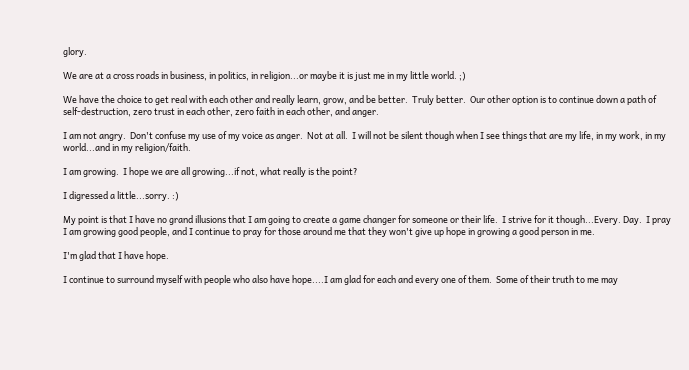glory.

We are at a cross roads in business, in politics, in religion...or maybe it is just me in my little world. ;)

We have the choice to get real with each other and really learn, grow, and be better.  Truly better.  Our other option is to continue down a path of self-destruction, zero trust in each other, zero faith in each other, and anger.

I am not angry.  Don't confuse my use of my voice as anger.  Not at all.  I will not be silent though when I see things that are my life, in my work, in my world...and in my religion/faith.

I am growing.  I hope we are all growing...if not, what really is the point?

I digressed a little...sorry. :)

My point is that I have no grand illusions that I am going to create a game changer for someone or their life.  I strive for it though...Every. Day.  I pray I am growing good people, and I continue to pray for those around me that they won't give up hope in growing a good person in me.

I'm glad that I have hope.

I continue to surround myself with people who also have hope....I am glad for each and every one of them.  Some of their truth to me may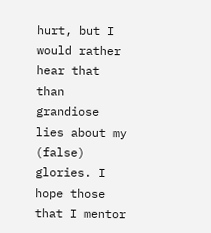hurt, but I would rather hear that than grandiose lies about my (false) glories. I hope those that I mentor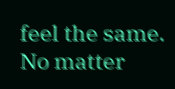feel the same.  No matter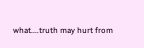what....truth may hurt from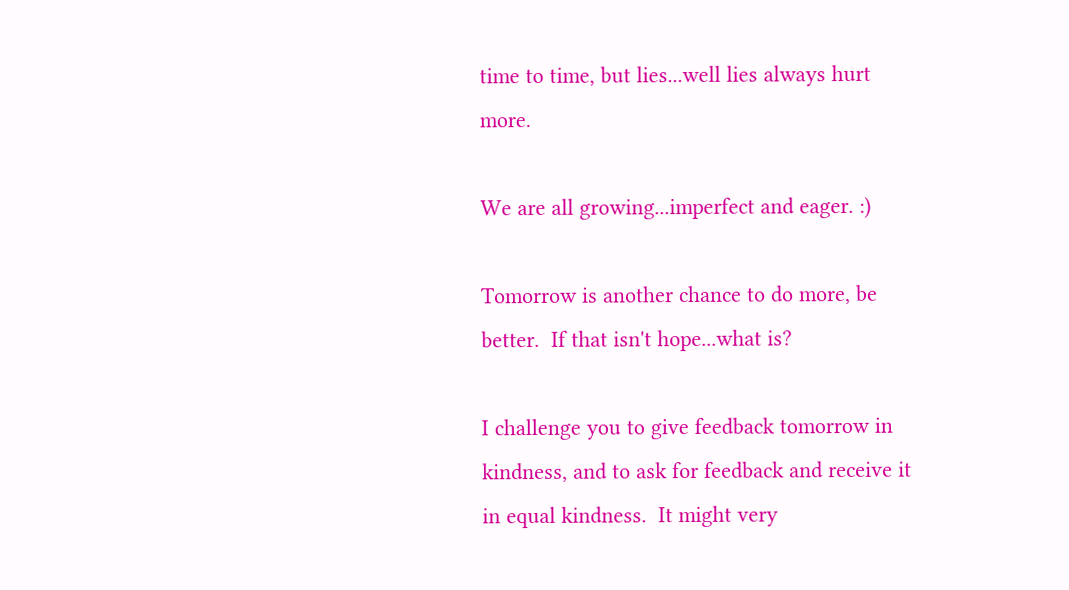time to time, but lies...well lies always hurt more.

We are all growing...imperfect and eager. :)

Tomorrow is another chance to do more, be better.  If that isn't hope...what is?

I challenge you to give feedback tomorrow in kindness, and to ask for feedback and receive it in equal kindness.  It might very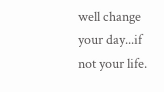well change your day...if not your life.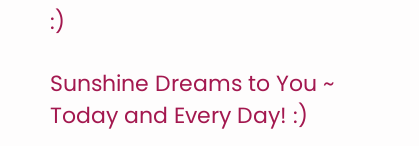:)

Sunshine Dreams to You ~ Today and Every Day! :)